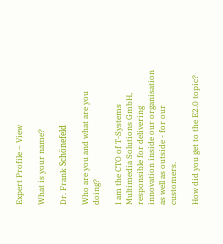Expert Profile – View

What is your name?

Dr. Frank Schönefeld

Who are you and what are you doing?

I am the CTO of T-Systems Multimedia Solutions GmbH, responsible for delivering innovation inside our organisation as well as outside - for our customers.

How did you get to the E2.0 topic?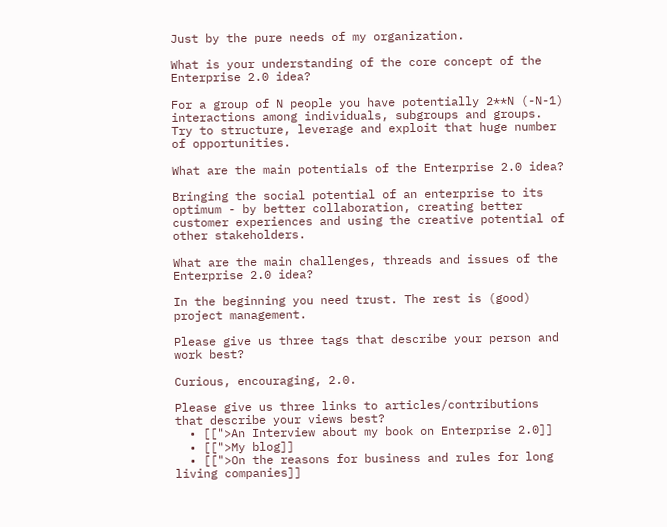Just by the pure needs of my organization.

What is your understanding of the core concept of the Enterprise 2.0 idea?

For a group of N people you have potentially 2**N (-N-1) interactions among individuals, subgroups and groups. Try to structure, leverage and exploit that huge number of opportunities.

What are the main potentials of the Enterprise 2.0 idea?

Bringing the social potential of an enterprise to its optimum - by better collaboration, creating better customer experiences and using the creative potential of other stakeholders.

What are the main challenges, threads and issues of the Enterprise 2.0 idea?

In the beginning you need trust. The rest is (good) project management.

Please give us three tags that describe your person and work best?

Curious, encouraging, 2.0.

Please give us three links to articles/contributions that describe your views best?
  • [[">An Interview about my book on Enterprise 2.0]]
  • [[">My blog]]
  • [[">On the reasons for business and rules for long living companies]]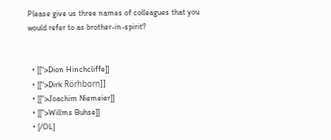Please give us three names of colleagues that you would refer to as brother-in-spirit?


  • [[">Dion Hinchcliffe]]
  • [[">Dirk Rörhborn]]
  • [[">Joachim Niemeier]]
  • [[">Willms Buhse]]
  • [/OL]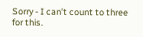Sorry - I can't count to three for this.